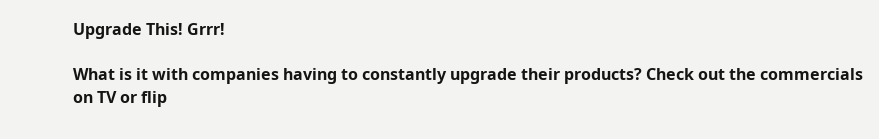Upgrade This! Grrr!

What is it with companies having to constantly upgrade their products? Check out the commercials on TV or flip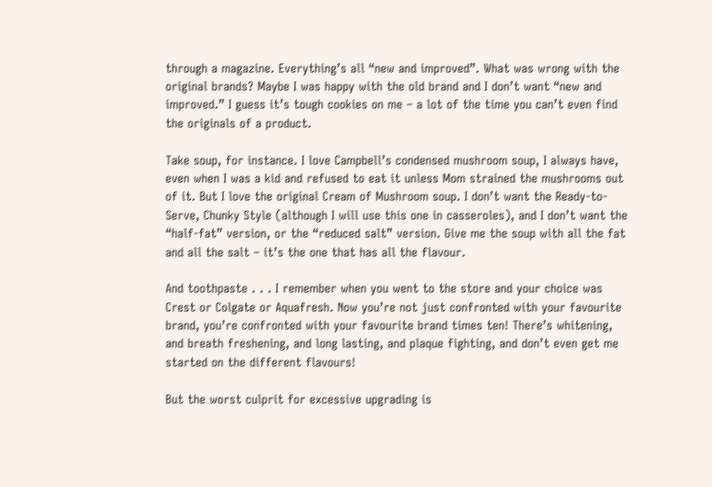through a magazine. Everything’s all “new and improved”. What was wrong with the original brands? Maybe I was happy with the old brand and I don’t want “new and improved.” I guess it’s tough cookies on me – a lot of the time you can’t even find the originals of a product.

Take soup, for instance. I love Campbell’s condensed mushroom soup, I always have, even when I was a kid and refused to eat it unless Mom strained the mushrooms out of it. But I love the original Cream of Mushroom soup. I don’t want the Ready-to-Serve, Chunky Style (although I will use this one in casseroles), and I don’t want the “half-fat” version, or the “reduced salt” version. Give me the soup with all the fat and all the salt – it’s the one that has all the flavour.

And toothpaste . . . I remember when you went to the store and your choice was Crest or Colgate or Aquafresh. Now you’re not just confronted with your favourite brand, you’re confronted with your favourite brand times ten! There’s whitening, and breath freshening, and long lasting, and plaque fighting, and don’t even get me started on the different flavours!

But the worst culprit for excessive upgrading is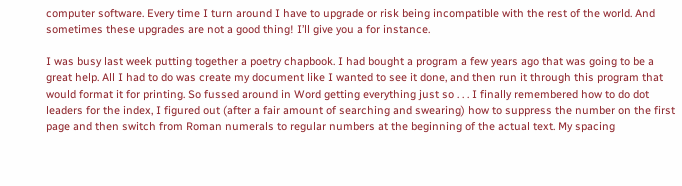computer software. Every time I turn around I have to upgrade or risk being incompatible with the rest of the world. And sometimes these upgrades are not a good thing! I’ll give you a for instance.

I was busy last week putting together a poetry chapbook. I had bought a program a few years ago that was going to be a great help. All I had to do was create my document like I wanted to see it done, and then run it through this program that would format it for printing. So fussed around in Word getting everything just so . . . I finally remembered how to do dot leaders for the index, I figured out (after a fair amount of searching and swearing) how to suppress the number on the first page and then switch from Roman numerals to regular numbers at the beginning of the actual text. My spacing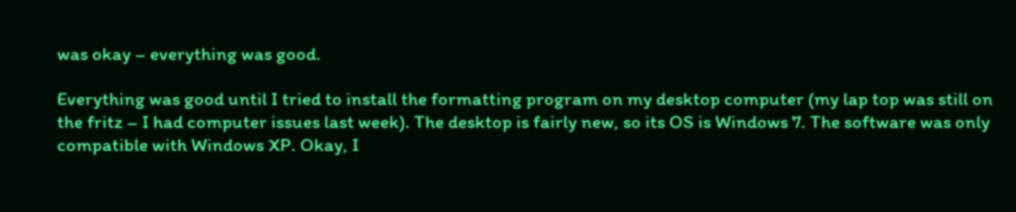was okay – everything was good.

Everything was good until I tried to install the formatting program on my desktop computer (my lap top was still on the fritz – I had computer issues last week). The desktop is fairly new, so its OS is Windows 7. The software was only compatible with Windows XP. Okay, I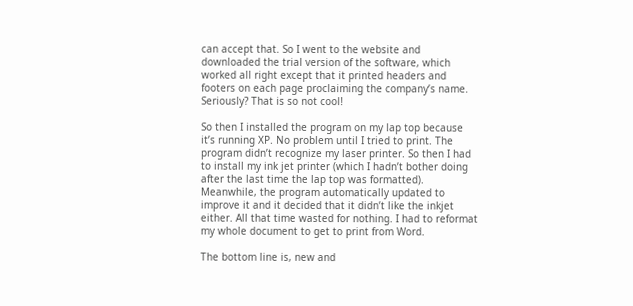can accept that. So I went to the website and downloaded the trial version of the software, which worked all right except that it printed headers and footers on each page proclaiming the company’s name. Seriously? That is so not cool!

So then I installed the program on my lap top because it’s running XP. No problem until I tried to print. The program didn’t recognize my laser printer. So then I had to install my ink jet printer (which I hadn’t bother doing after the last time the lap top was formatted). Meanwhile, the program automatically updated to improve it and it decided that it didn’t like the inkjet either. All that time wasted for nothing. I had to reformat my whole document to get to print from Word.

The bottom line is, new and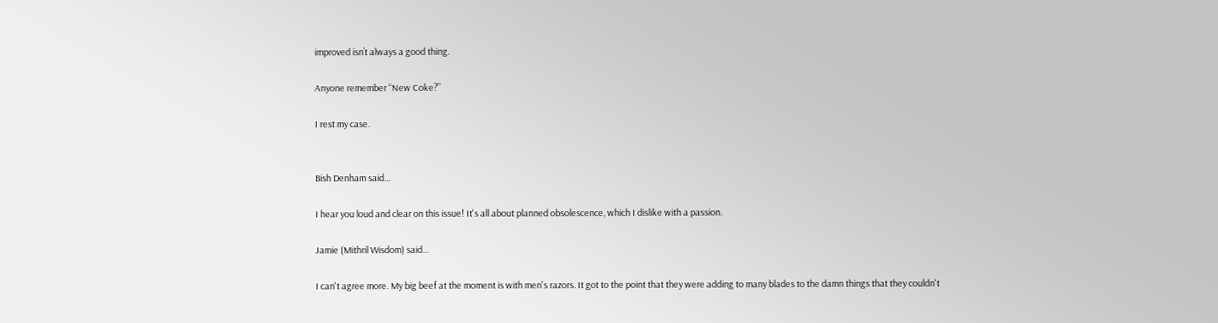improved isn’t always a good thing.

Anyone remember “New Coke?”

I rest my case.


Bish Denham said...

I hear you loud and clear on this issue! It's all about planned obsolescence, which I dislike with a passion.

Jamie (Mithril Wisdom) said...

I can't agree more. My big beef at the moment is with men's razors. It got to the point that they were adding to many blades to the damn things that they couldn't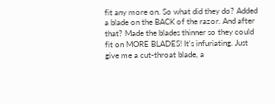fit any more on. So what did they do? Added a blade on the BACK of the razor. And after that? Made the blades thinner so they could fit on MORE BLADES! It's infuriating. Just give me a cut-throat blade, a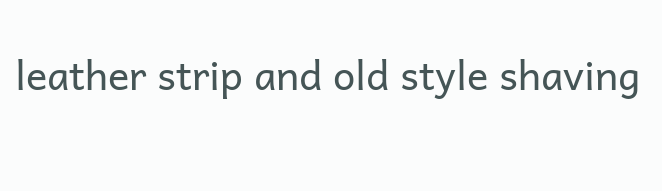leather strip and old style shaving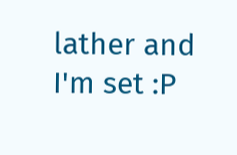lather and I'm set :P